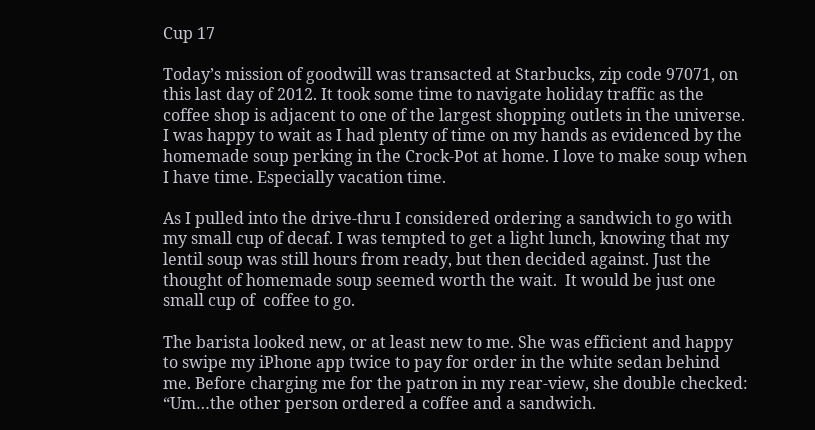Cup 17

Today’s mission of goodwill was transacted at Starbucks, zip code 97071, on this last day of 2012. It took some time to navigate holiday traffic as the coffee shop is adjacent to one of the largest shopping outlets in the universe. I was happy to wait as I had plenty of time on my hands as evidenced by the homemade soup perking in the Crock-Pot at home. I love to make soup when I have time. Especially vacation time.

As I pulled into the drive-thru I considered ordering a sandwich to go with my small cup of decaf. I was tempted to get a light lunch, knowing that my lentil soup was still hours from ready, but then decided against. Just the thought of homemade soup seemed worth the wait.  It would be just one small cup of  coffee to go.

The barista looked new, or at least new to me. She was efficient and happy to swipe my iPhone app twice to pay for order in the white sedan behind me. Before charging me for the patron in my rear-view, she double checked: “Um…the other person ordered a coffee and a sandwich.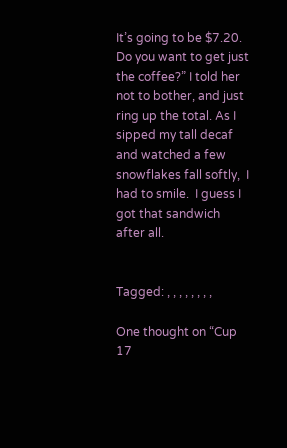It’s going to be $7.20. Do you want to get just the coffee?” I told her not to bother, and just ring up the total. As I sipped my tall decaf and watched a few snowflakes fall softly,  I had to smile.  I guess I got that sandwich after all.


Tagged: , , , , , , , ,

One thought on “Cup 17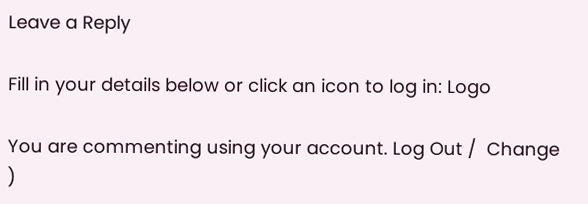Leave a Reply

Fill in your details below or click an icon to log in: Logo

You are commenting using your account. Log Out /  Change )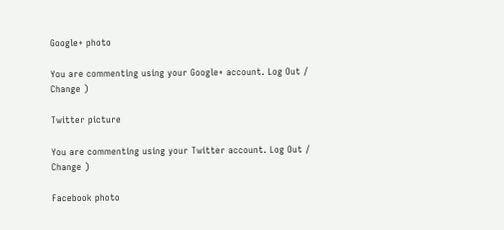Google+ photo

You are commenting using your Google+ account. Log Out /  Change )

Twitter picture

You are commenting using your Twitter account. Log Out /  Change )

Facebook photo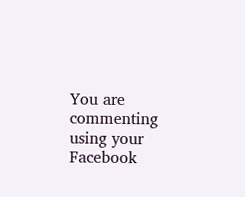You are commenting using your Facebook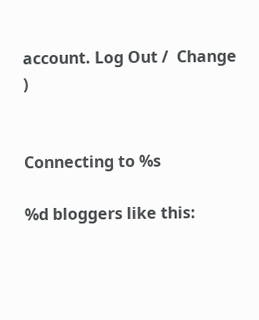account. Log Out /  Change )


Connecting to %s

%d bloggers like this: